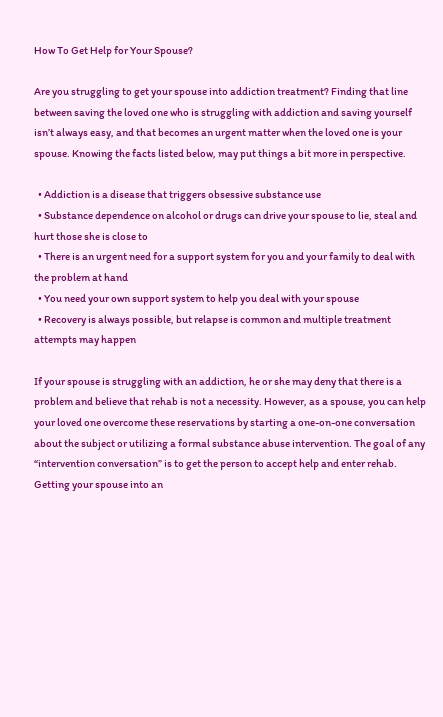How To Get Help for Your Spouse?

Are you struggling to get your spouse into addiction treatment? Finding that line between saving the loved one who is struggling with addiction and saving yourself isn’t always easy, and that becomes an urgent matter when the loved one is your spouse. Knowing the facts listed below, may put things a bit more in perspective.

  • Addiction is a disease that triggers obsessive substance use
  • Substance dependence on alcohol or drugs can drive your spouse to lie, steal and hurt those she is close to
  • There is an urgent need for a support system for you and your family to deal with the problem at hand
  • You need your own support system to help you deal with your spouse
  • Recovery is always possible, but relapse is common and multiple treatment attempts may happen

If your spouse is struggling with an addiction, he or she may deny that there is a problem and believe that rehab is not a necessity. However, as a spouse, you can help your loved one overcome these reservations by starting a one-on-one conversation about the subject or utilizing a formal substance abuse intervention. The goal of any “intervention conversation” is to get the person to accept help and enter rehab. Getting your spouse into an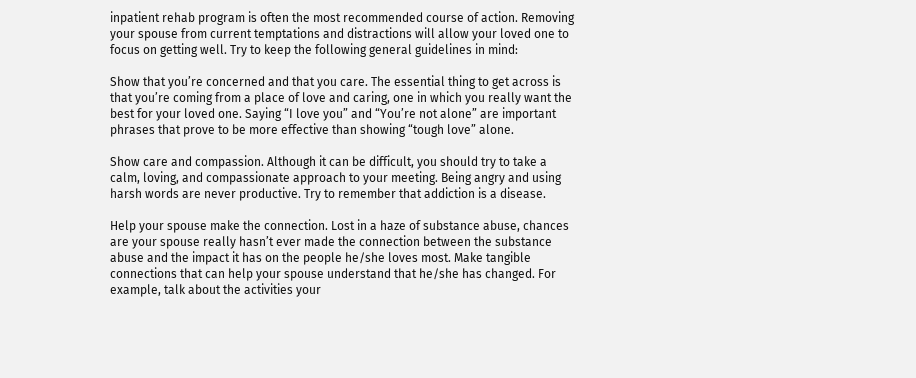inpatient rehab program is often the most recommended course of action. Removing your spouse from current temptations and distractions will allow your loved one to focus on getting well. Try to keep the following general guidelines in mind:

Show that you’re concerned and that you care. The essential thing to get across is that you’re coming from a place of love and caring, one in which you really want the best for your loved one. Saying “I love you” and “You’re not alone” are important phrases that prove to be more effective than showing “tough love” alone.

Show care and compassion. Although it can be difficult, you should try to take a calm, loving, and compassionate approach to your meeting. Being angry and using harsh words are never productive. Try to remember that addiction is a disease.

Help your spouse make the connection. Lost in a haze of substance abuse, chances are your spouse really hasn’t ever made the connection between the substance abuse and the impact it has on the people he/she loves most. Make tangible connections that can help your spouse understand that he/she has changed. For example, talk about the activities your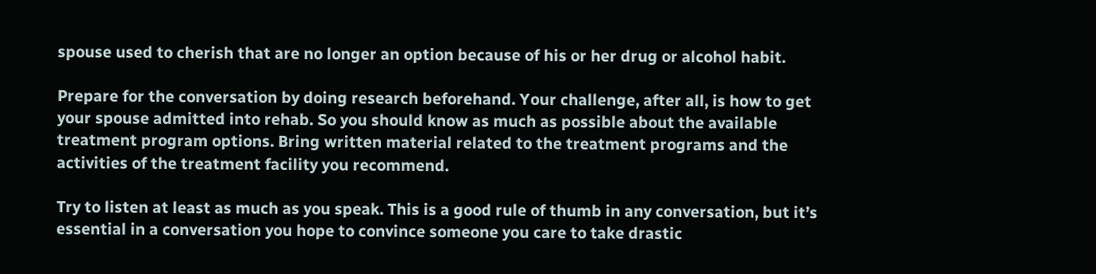spouse used to cherish that are no longer an option because of his or her drug or alcohol habit.

Prepare for the conversation by doing research beforehand. Your challenge, after all, is how to get your spouse admitted into rehab. So you should know as much as possible about the available treatment program options. Bring written material related to the treatment programs and the activities of the treatment facility you recommend.

Try to listen at least as much as you speak. This is a good rule of thumb in any conversation, but it’s essential in a conversation you hope to convince someone you care to take drastic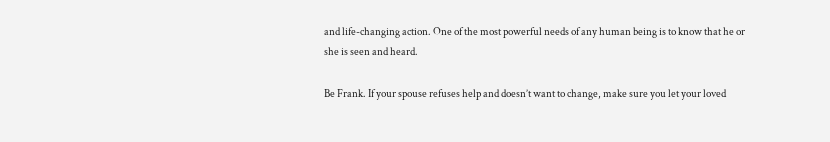and life-changing action. One of the most powerful needs of any human being is to know that he or she is seen and heard.

Be Frank. If your spouse refuses help and doesn’t want to change, make sure you let your loved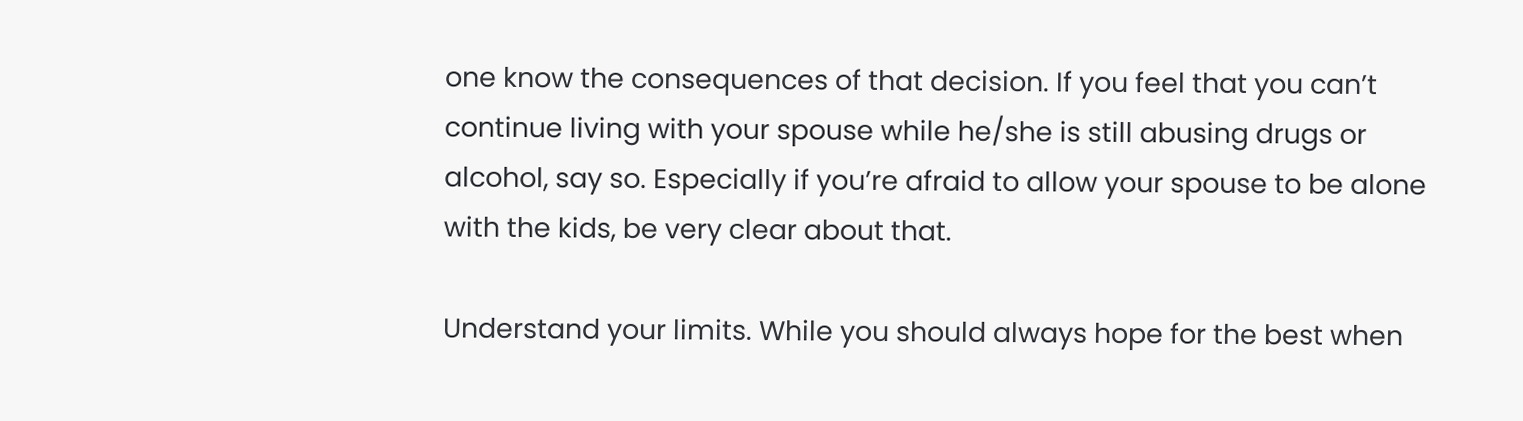one know the consequences of that decision. If you feel that you can’t continue living with your spouse while he/she is still abusing drugs or alcohol, say so. Especially if you’re afraid to allow your spouse to be alone with the kids, be very clear about that.

Understand your limits. While you should always hope for the best when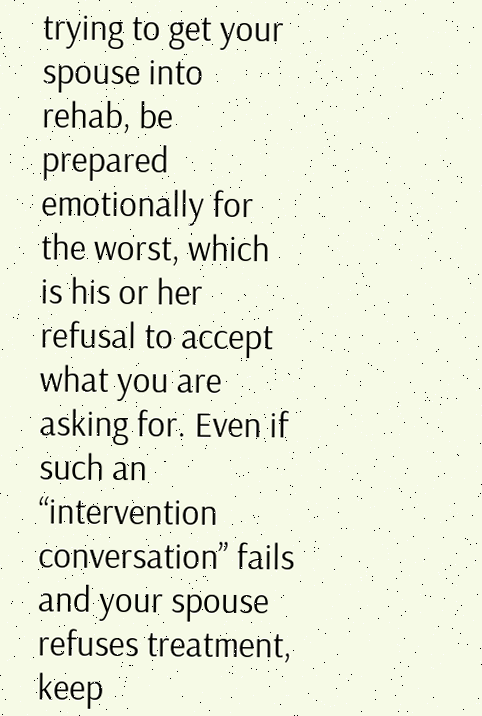trying to get your spouse into rehab, be prepared emotionally for the worst, which is his or her refusal to accept what you are asking for. Even if such an “intervention conversation” fails and your spouse refuses treatment, keep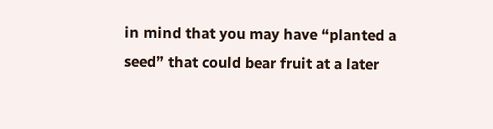in mind that you may have “planted a seed” that could bear fruit at a later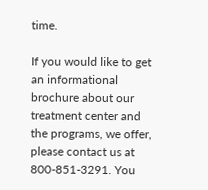time.

If you would like to get an informational brochure about our treatment center and the programs, we offer, please contact us at 800-851-3291. You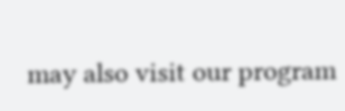may also visit our program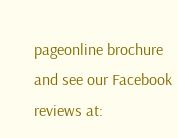pageonline brochure and see our Facebook reviews at: